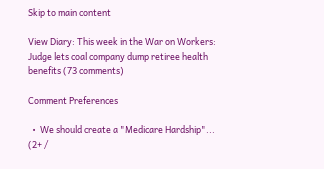Skip to main content

View Diary: This week in the War on Workers: Judge lets coal company dump retiree health benefits (73 comments)

Comment Preferences

  •  We should create a "Medicare Hardship"... (2+ /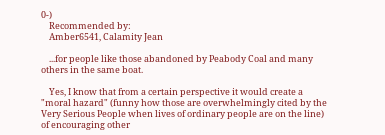0-)
    Recommended by:
    Amber6541, Calamity Jean

    ...for people like those abandoned by Peabody Coal and many others in the same boat.

    Yes, I know that from a certain perspective it would create a "moral hazard" (funny how those are overwhelmingly cited by the Very Serious People when lives of ordinary people are on the line) of encouraging other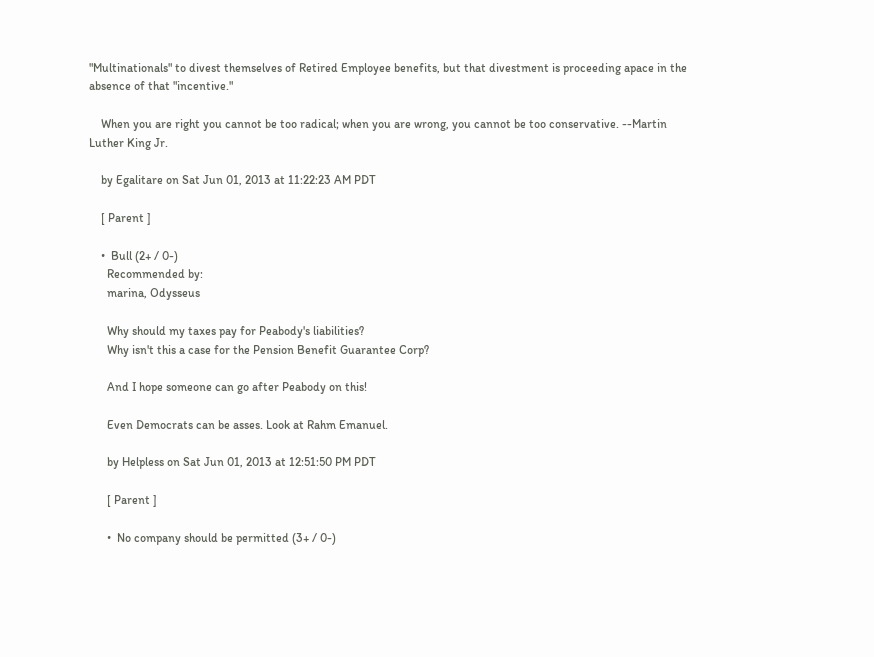"Multinationals" to divest themselves of Retired Employee benefits, but that divestment is proceeding apace in the absence of that "incentive."

    When you are right you cannot be too radical; when you are wrong, you cannot be too conservative. --Martin Luther King Jr.

    by Egalitare on Sat Jun 01, 2013 at 11:22:23 AM PDT

    [ Parent ]

    •  Bull (2+ / 0-)
      Recommended by:
      marina, Odysseus

      Why should my taxes pay for Peabody's liabilities?
      Why isn't this a case for the Pension Benefit Guarantee Corp?

      And I hope someone can go after Peabody on this!

      Even Democrats can be asses. Look at Rahm Emanuel.

      by Helpless on Sat Jun 01, 2013 at 12:51:50 PM PDT

      [ Parent ]

      •  No company should be permitted (3+ / 0-)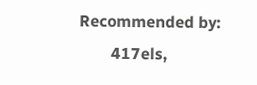Recommended by:
        417els,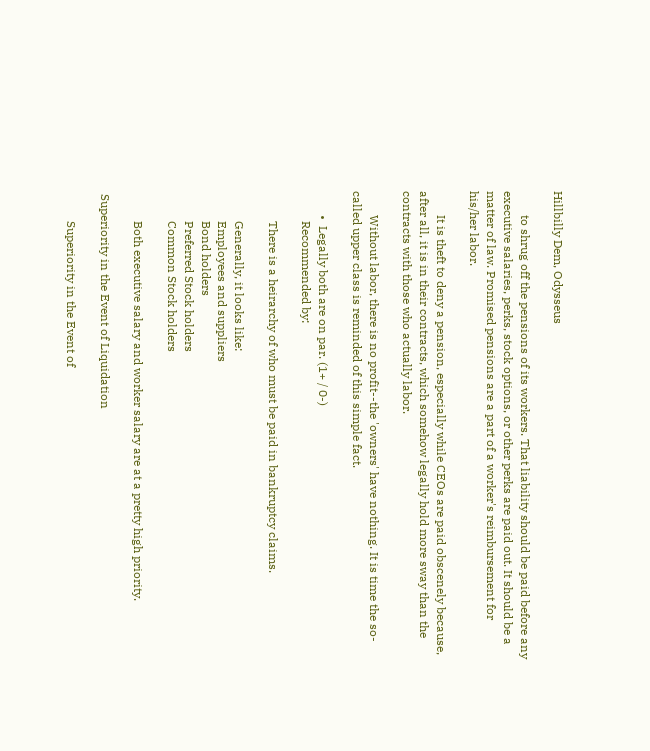Hillbilly Dem, Odysseus

        to shrug off the pensions of its workers. That liability should be paid before any executive salaries, perks, stock options, or other perks are paid out. It should be a matter of law. Promised pensions are a part of a worker's reimbursement for his/her labor.

        It is theft to deny a pension, especially while CEOs are paid obscenely because, after all, it is in their contracts, which somehow legally hold more sway than the contracts with those who actually labor.

        Without labor, there is no profit--the 'owners' have nothing. It is time the so-called upper class is reminded of this simple fact.

        •  Legally both are on par. (1+ / 0-)
          Recommended by:

          There is a heirarchy of who must be paid in bankruptcy claims.

          Generally, it looks like:
          Employees and suppliers
          Bond holders
          Preferred Stock holders
          Common Stock holders

          Both executive salary and worker salary are at a pretty high priority.

 Superiority in the Event of Liquidation

          Superiority in the Event of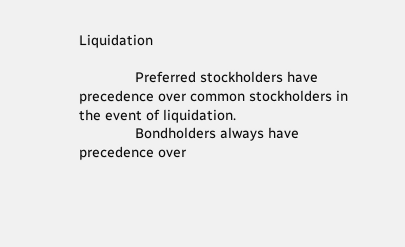Liquidation

              Preferred stockholders have precedence over common stockholders in the event of liquidation.
              Bondholders always have precedence over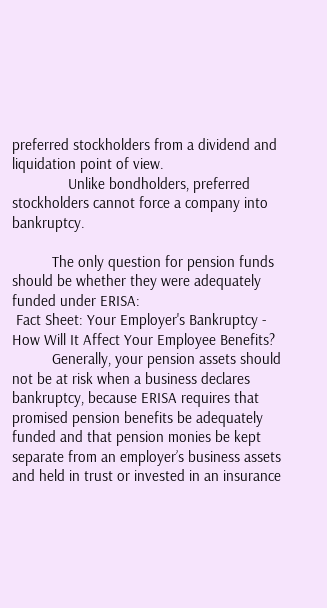preferred stockholders from a dividend and liquidation point of view.
              Unlike bondholders, preferred stockholders cannot force a company into bankruptcy.

          The only question for pension funds should be whether they were adequately funded under ERISA:
 Fact Sheet: Your Employer's Bankruptcy - How Will It Affect Your Employee Benefits?
          Generally, your pension assets should not be at risk when a business declares bankruptcy, because ERISA requires that promised pension benefits be adequately funded and that pension monies be kept separate from an employer’s business assets and held in trust or invested in an insurance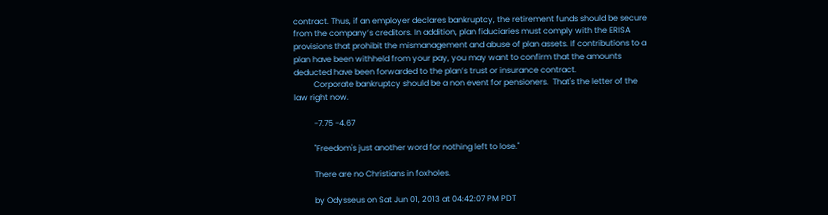contract. Thus, if an employer declares bankruptcy, the retirement funds should be secure from the company’s creditors. In addition, plan fiduciaries must comply with the ERISA provisions that prohibit the mismanagement and abuse of plan assets. If contributions to a plan have been withheld from your pay, you may want to confirm that the amounts deducted have been forwarded to the plan’s trust or insurance contract.
          Corporate bankruptcy should be a non event for pensioners.  That's the letter of the law right now.

          -7.75 -4.67

          "Freedom's just another word for nothing left to lose."

          There are no Christians in foxholes.

          by Odysseus on Sat Jun 01, 2013 at 04:42:07 PM PDT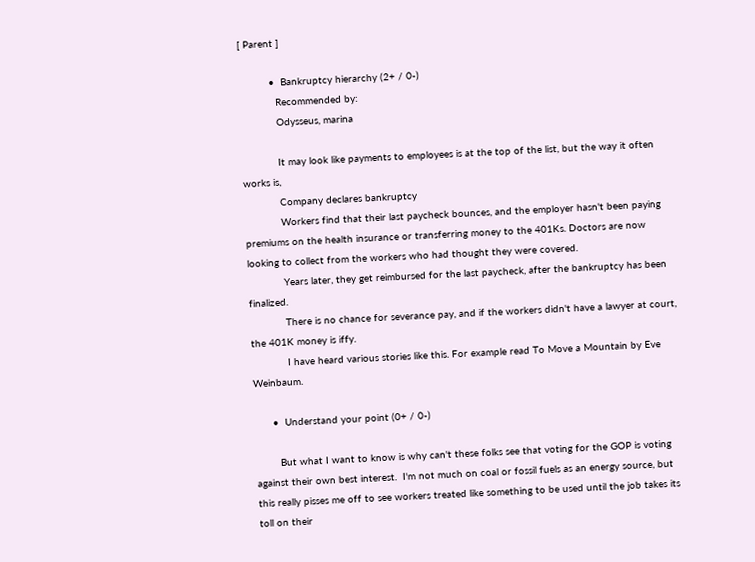[ Parent ]

          •  Bankruptcy hierarchy (2+ / 0-)
            Recommended by:
            Odysseus, marina

            It may look like payments to employees is at the top of the list, but the way it often works is,
            Company declares bankruptcy
            Workers find that their last paycheck bounces, and the employer hasn't been paying premiums on the health insurance or transferring money to the 401Ks. Doctors are now looking to collect from the workers who had thought they were covered.
            Years later, they get reimbursed for the last paycheck, after the bankruptcy has been finalized.
            There is no chance for severance pay, and if the workers didn't have a lawyer at court, the 401K money is iffy.
            I have heard various stories like this. For example read To Move a Mountain by Eve Weinbaum.

      •  Understand your point (0+ / 0-)

        But what I want to know is why can't these folks see that voting for the GOP is voting against their own best interest.  I'm not much on coal or fossil fuels as an energy source, but this really pisses me off to see workers treated like something to be used until the job takes its toll on their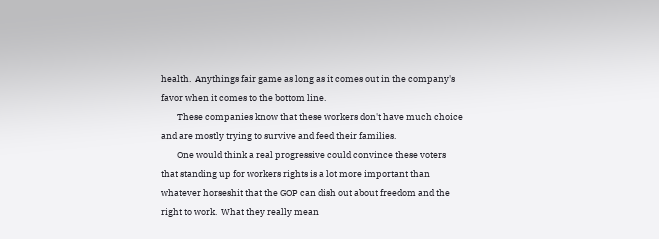health.  Anythings fair game as long as it comes out in the company's favor when it comes to the bottom line.
        These companies know that these workers don't have much choice and are mostly trying to survive and feed their families.
        One would think a real progressive could convince these voters that standing up for workers rights is a lot more important than whatever horseshit that the GOP can dish out about freedom and the right to work.  What they really mean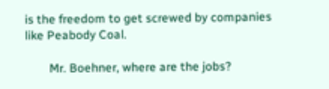is the freedom to get screwed by companies like Peabody Coal.

        Mr. Boehner, where are the jobs?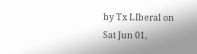by Tx LIberal on Sat Jun 01,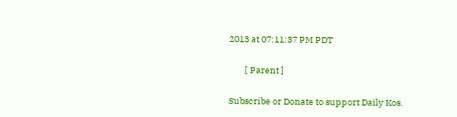2013 at 07:11:37 PM PDT

        [ Parent ]

Subscribe or Donate to support Daily Kos.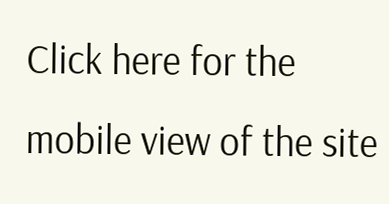Click here for the mobile view of the site